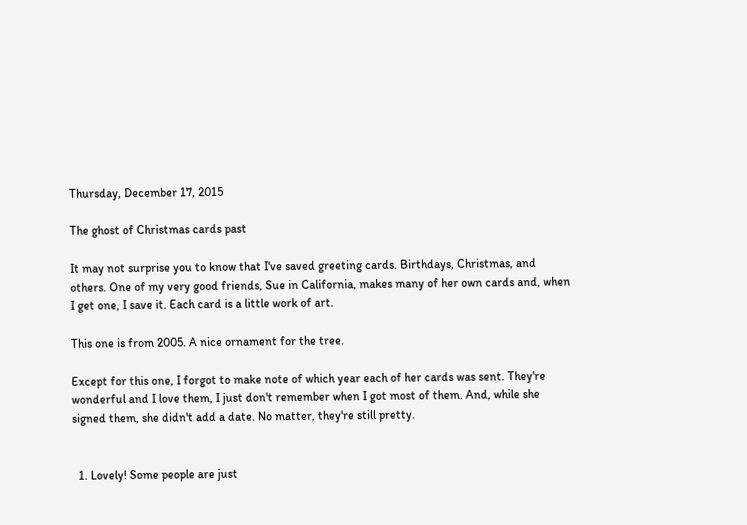Thursday, December 17, 2015

The ghost of Christmas cards past

It may not surprise you to know that I've saved greeting cards. Birthdays, Christmas, and others. One of my very good friends, Sue in California, makes many of her own cards and, when I get one, I save it. Each card is a little work of art.

This one is from 2005. A nice ornament for the tree.

Except for this one, I forgot to make note of which year each of her cards was sent. They're wonderful and I love them, I just don't remember when I got most of them. And, while she signed them, she didn't add a date. No matter, they're still pretty.


  1. Lovely! Some people are just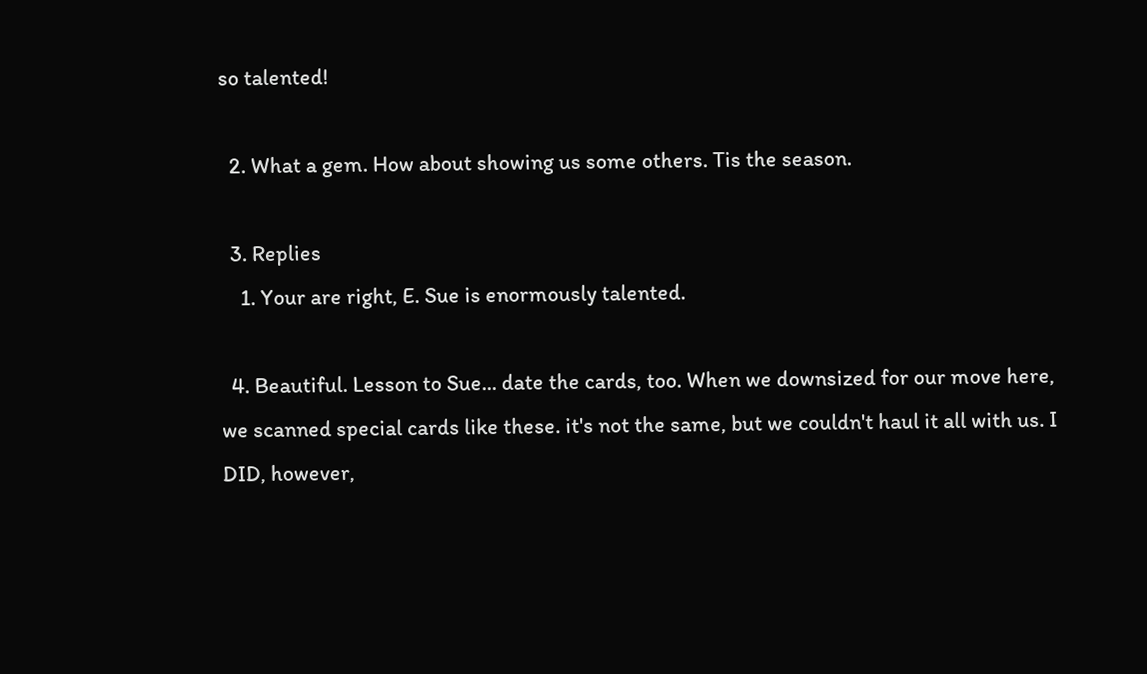so talented!

  2. What a gem. How about showing us some others. Tis the season.

  3. Replies
    1. Your are right, E. Sue is enormously talented.

  4. Beautiful. Lesson to Sue... date the cards, too. When we downsized for our move here, we scanned special cards like these. it's not the same, but we couldn't haul it all with us. I DID, however,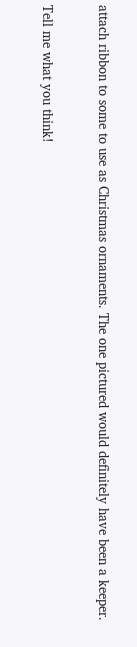attach ribbon to some to use as Christmas ornaments. The one pictured would definitely have been a keeper.


Tell me what you think!